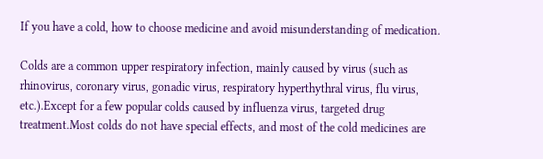If you have a cold, how to choose medicine and avoid misunderstanding of medication.

Colds are a common upper respiratory infection, mainly caused by virus (such as rhinovirus, coronary virus, gonadic virus, respiratory hyperthythral virus, flu virus, etc.).Except for a few popular colds caused by influenza virus, targeted drug treatment.Most colds do not have special effects, and most of the cold medicines are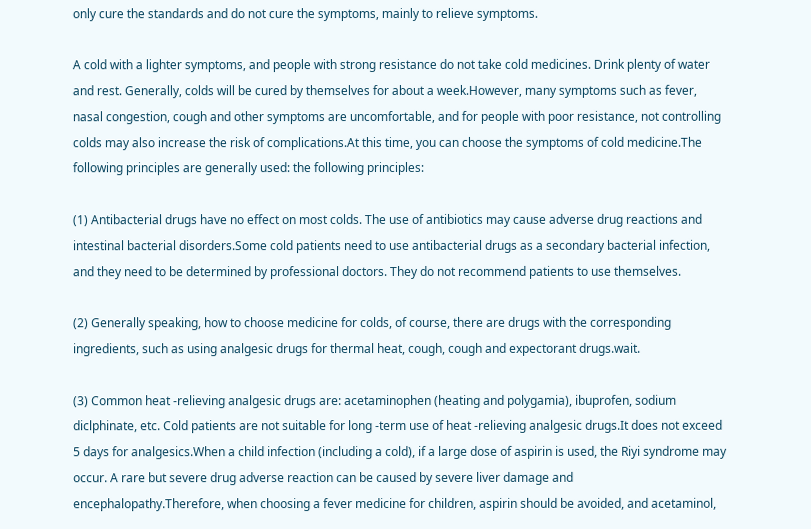only cure the standards and do not cure the symptoms, mainly to relieve symptoms.

A cold with a lighter symptoms, and people with strong resistance do not take cold medicines. Drink plenty of water and rest. Generally, colds will be cured by themselves for about a week.However, many symptoms such as fever, nasal congestion, cough and other symptoms are uncomfortable, and for people with poor resistance, not controlling colds may also increase the risk of complications.At this time, you can choose the symptoms of cold medicine.The following principles are generally used: the following principles:

(1) Antibacterial drugs have no effect on most colds. The use of antibiotics may cause adverse drug reactions and intestinal bacterial disorders.Some cold patients need to use antibacterial drugs as a secondary bacterial infection, and they need to be determined by professional doctors. They do not recommend patients to use themselves.

(2) Generally speaking, how to choose medicine for colds, of course, there are drugs with the corresponding ingredients, such as using analgesic drugs for thermal heat, cough, cough and expectorant drugs.wait.

(3) Common heat -relieving analgesic drugs are: acetaminophen (heating and polygamia), ibuprofen, sodium diclphinate, etc. Cold patients are not suitable for long -term use of heat -relieving analgesic drugs.It does not exceed 5 days for analgesics.When a child infection (including a cold), if a large dose of aspirin is used, the Riyi syndrome may occur. A rare but severe drug adverse reaction can be caused by severe liver damage and encephalopathy.Therefore, when choosing a fever medicine for children, aspirin should be avoided, and acetaminol,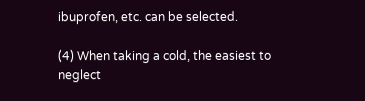ibuprofen, etc. can be selected.

(4) When taking a cold, the easiest to neglect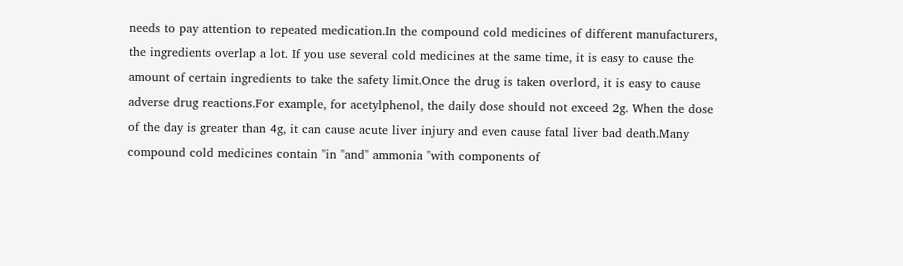needs to pay attention to repeated medication.In the compound cold medicines of different manufacturers, the ingredients overlap a lot. If you use several cold medicines at the same time, it is easy to cause the amount of certain ingredients to take the safety limit.Once the drug is taken overlord, it is easy to cause adverse drug reactions.For example, for acetylphenol, the daily dose should not exceed 2g. When the dose of the day is greater than 4g, it can cause acute liver injury and even cause fatal liver bad death.Many compound cold medicines contain "in "and" ammonia "with components of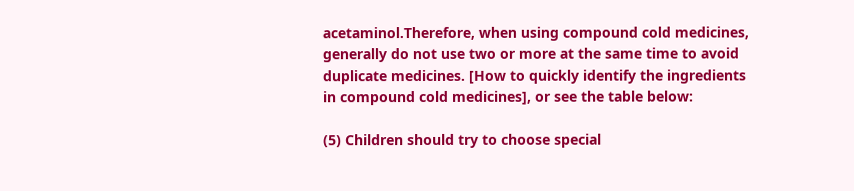acetaminol.Therefore, when using compound cold medicines, generally do not use two or more at the same time to avoid duplicate medicines. [How to quickly identify the ingredients in compound cold medicines], or see the table below:

(5) Children should try to choose special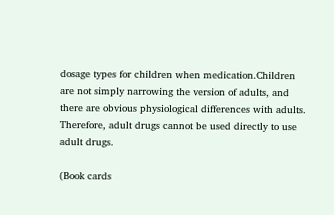dosage types for children when medication.Children are not simply narrowing the version of adults, and there are obvious physiological differences with adults. Therefore, adult drugs cannot be used directly to use adult drugs.

(Book cards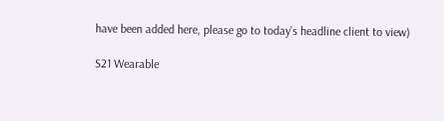have been added here, please go to today’s headline client to view)

S21 Wearable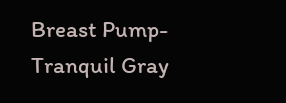Breast Pump-Tranquil Gray